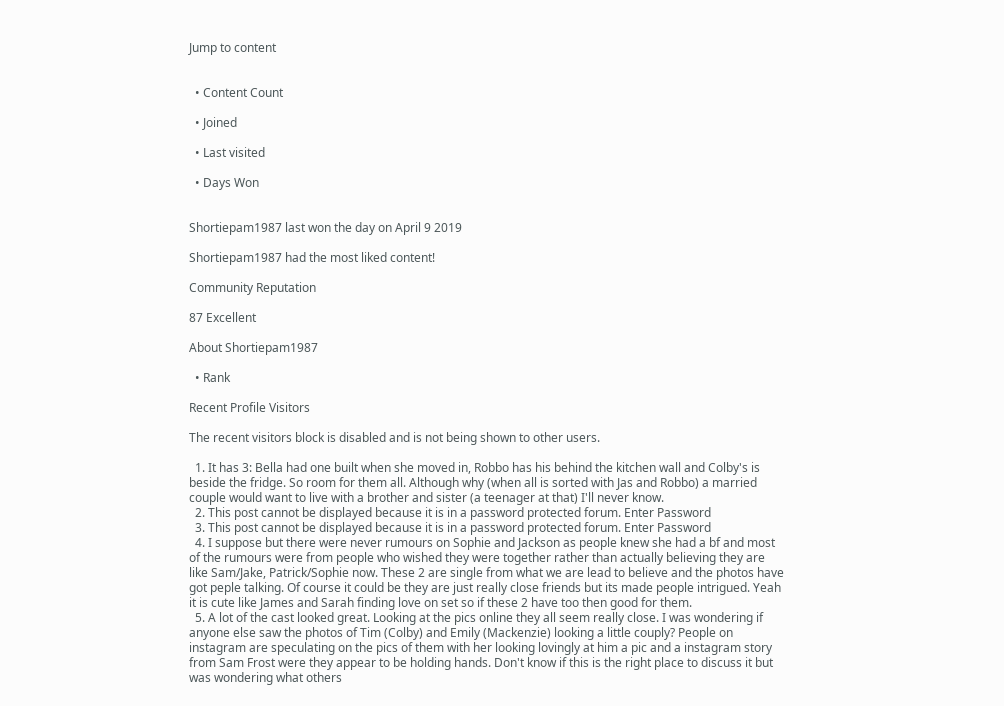Jump to content


  • Content Count

  • Joined

  • Last visited

  • Days Won


Shortiepam1987 last won the day on April 9 2019

Shortiepam1987 had the most liked content!

Community Reputation

87 Excellent

About Shortiepam1987

  • Rank

Recent Profile Visitors

The recent visitors block is disabled and is not being shown to other users.

  1. It has 3: Bella had one built when she moved in, Robbo has his behind the kitchen wall and Colby's is beside the fridge. So room for them all. Although why (when all is sorted with Jas and Robbo) a married couple would want to live with a brother and sister (a teenager at that) I'll never know.
  2. This post cannot be displayed because it is in a password protected forum. Enter Password
  3. This post cannot be displayed because it is in a password protected forum. Enter Password
  4. I suppose but there were never rumours on Sophie and Jackson as people knew she had a bf and most of the rumours were from people who wished they were together rather than actually believing they are like Sam/Jake, Patrick/Sophie now. These 2 are single from what we are lead to believe and the photos have got peple talking. Of course it could be they are just really close friends but its made people intrigued. Yeah it is cute like James and Sarah finding love on set so if these 2 have too then good for them.
  5. A lot of the cast looked great. Looking at the pics online they all seem really close. I was wondering if anyone else saw the photos of Tim (Colby) and Emily (Mackenzie) looking a little couply? People on instagram are speculating on the pics of them with her looking lovingly at him a pic and a instagram story from Sam Frost were they appear to be holding hands. Don't know if this is the right place to discuss it but was wondering what others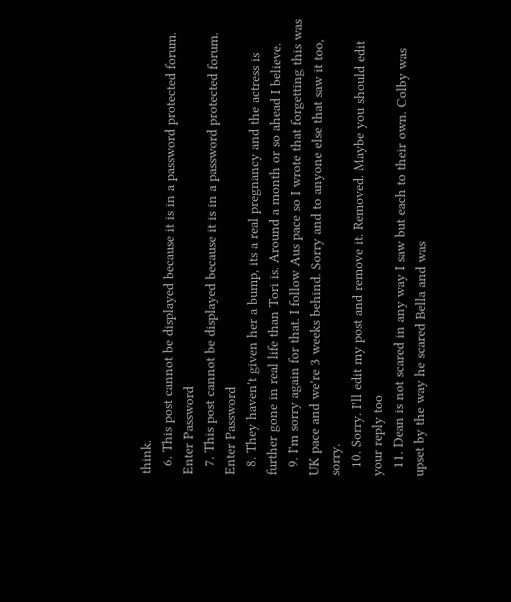think.
  6. This post cannot be displayed because it is in a password protected forum. Enter Password
  7. This post cannot be displayed because it is in a password protected forum. Enter Password
  8. They haven't given her a bump, its a real pregnancy and the actress is further gone in real life than Tori is. Around a month or so ahead I believe.
  9. I'm sorry again for that. I follow Aus pace so I wrote that forgetting this was UK pace and we're 3 weeks behind. Sorry and to anyone else that saw it too, sorry.
  10. Sorry. I'll edit my post and remove it. Removed. Maybe you should edit your reply too
  11. Dean is not scared in any way I saw but each to their own. Colby was upset by the way he scared Bella and was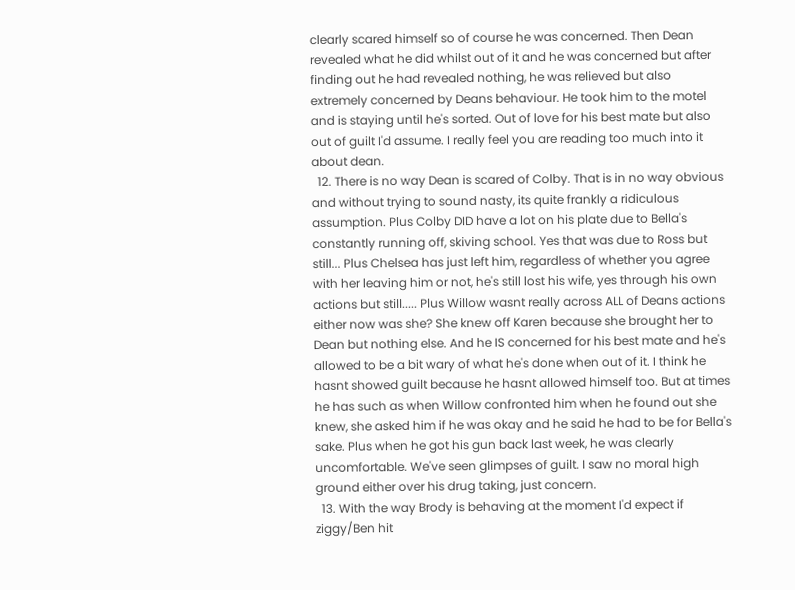clearly scared himself so of course he was concerned. Then Dean revealed what he did whilst out of it and he was concerned but after finding out he had revealed nothing, he was relieved but also extremely concerned by Deans behaviour. He took him to the motel and is staying until he's sorted. Out of love for his best mate but also out of guilt I'd assume. I really feel you are reading too much into it about dean.
  12. There is no way Dean is scared of Colby. That is in no way obvious and without trying to sound nasty, its quite frankly a ridiculous assumption. Plus Colby DID have a lot on his plate due to Bella's constantly running off, skiving school. Yes that was due to Ross but still... Plus Chelsea has just left him, regardless of whether you agree with her leaving him or not, he's still lost his wife, yes through his own actions but still..... Plus Willow wasnt really across ALL of Deans actions either now was she? She knew off Karen because she brought her to Dean but nothing else. And he IS concerned for his best mate and he's allowed to be a bit wary of what he's done when out of it. I think he hasnt showed guilt because he hasnt allowed himself too. But at times he has such as when Willow confronted him when he found out she knew, she asked him if he was okay and he said he had to be for Bella's sake. Plus when he got his gun back last week, he was clearly uncomfortable. We've seen glimpses of guilt. I saw no moral high ground either over his drug taking, just concern.
  13. With the way Brody is behaving at the moment I'd expect if ziggy/Ben hit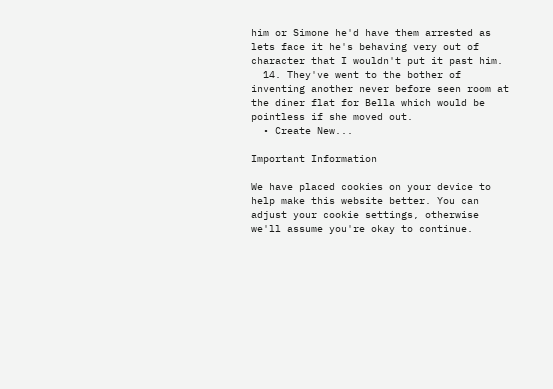him or Simone he'd have them arrested as lets face it he's behaving very out of character that I wouldn't put it past him.
  14. They've went to the bother of inventing another never before seen room at the diner flat for Bella which would be pointless if she moved out.
  • Create New...

Important Information

We have placed cookies on your device to help make this website better. You can adjust your cookie settings, otherwise we'll assume you're okay to continue.